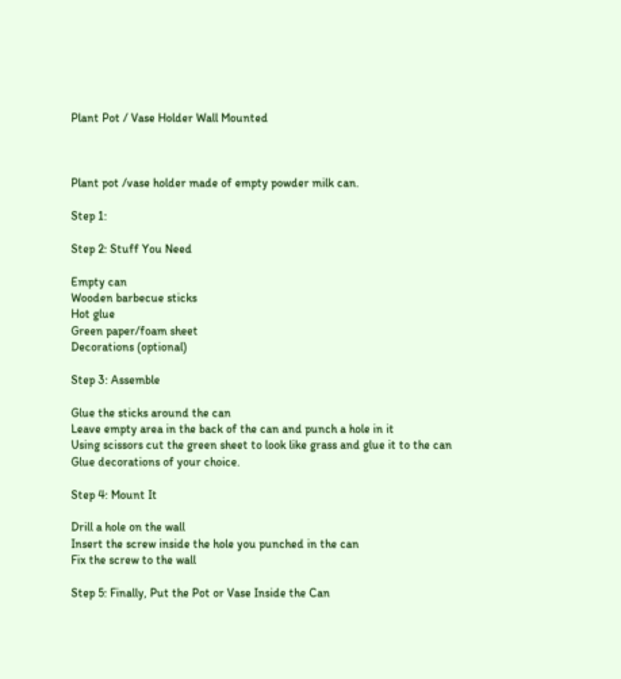Plant Pot / Vase Holder Wall Mounted



Plant pot /vase holder made of empty powder milk can.

Step 1:

Step 2: Stuff You Need

Empty can
Wooden barbecue sticks
Hot glue
Green paper/foam sheet
Decorations (optional)

Step 3: Assemble

Glue the sticks around the can
Leave empty area in the back of the can and punch a hole in it
Using scissors cut the green sheet to look like grass and glue it to the can
Glue decorations of your choice.

Step 4: Mount It

Drill a hole on the wall
Insert the screw inside the hole you punched in the can
Fix the screw to the wall

Step 5: Finally, Put the Pot or Vase Inside the Can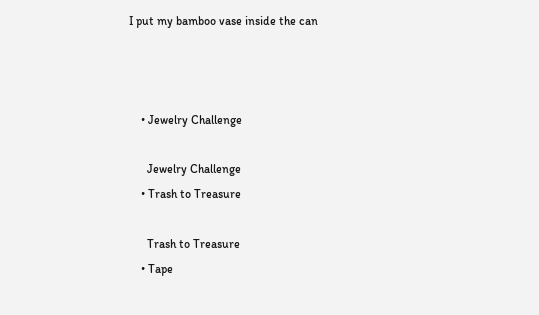I put my bamboo vase inside the can



    • Jewelry Challenge

      Jewelry Challenge
    • Trash to Treasure

      Trash to Treasure
    • Tape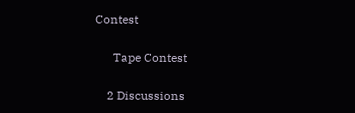Contest

      Tape Contest

    2 Discussions